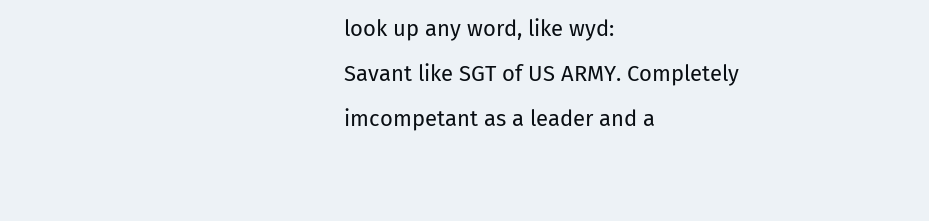look up any word, like wyd:
Savant like SGT of US ARMY. Completely imcompetant as a leader and a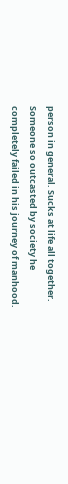person in general. Sucks at life all together. Someone so outcasted by society he completely failed in his journey of manhood.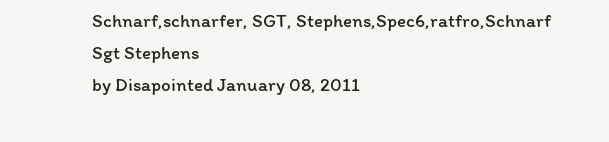Schnarf,schnarfer, SGT, Stephens,Spec6,ratfro,Schnarf Sgt Stephens
by Disapointed January 08, 2011